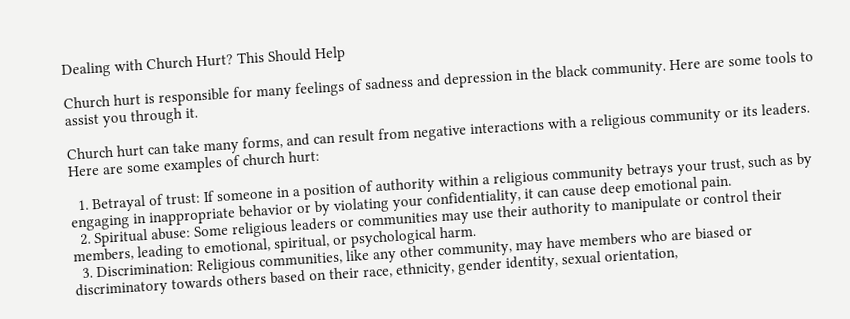Dealing with Church Hurt? This Should Help

Church hurt is responsible for many feelings of sadness and depression in the black community. Here are some tools to assist you through it.

Church hurt can take many forms, and can result from negative interactions with a religious community or its leaders. Here are some examples of church hurt:

  1. Betrayal of trust: If someone in a position of authority within a religious community betrays your trust, such as by engaging in inappropriate behavior or by violating your confidentiality, it can cause deep emotional pain.
  2. Spiritual abuse: Some religious leaders or communities may use their authority to manipulate or control their members, leading to emotional, spiritual, or psychological harm.
  3. Discrimination: Religious communities, like any other community, may have members who are biased or discriminatory towards others based on their race, ethnicity, gender identity, sexual orientation,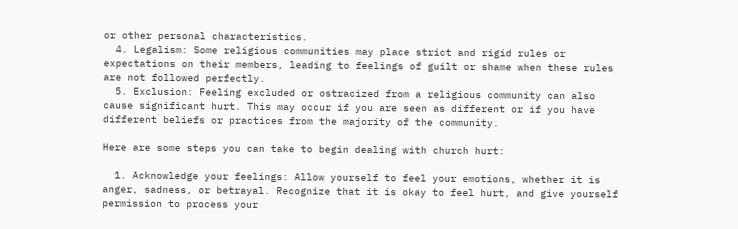or other personal characteristics.
  4. Legalism: Some religious communities may place strict and rigid rules or expectations on their members, leading to feelings of guilt or shame when these rules are not followed perfectly.
  5. Exclusion: Feeling excluded or ostracized from a religious community can also cause significant hurt. This may occur if you are seen as different or if you have different beliefs or practices from the majority of the community.

Here are some steps you can take to begin dealing with church hurt:

  1. Acknowledge your feelings: Allow yourself to feel your emotions, whether it is anger, sadness, or betrayal. Recognize that it is okay to feel hurt, and give yourself permission to process your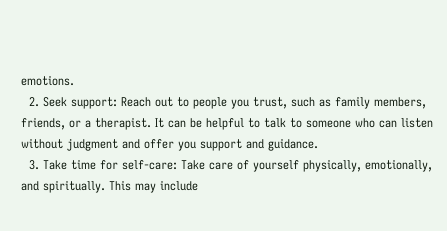emotions.
  2. Seek support: Reach out to people you trust, such as family members, friends, or a therapist. It can be helpful to talk to someone who can listen without judgment and offer you support and guidance.
  3. Take time for self-care: Take care of yourself physically, emotionally, and spiritually. This may include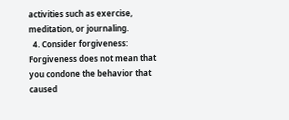activities such as exercise, meditation, or journaling.
  4. Consider forgiveness: Forgiveness does not mean that you condone the behavior that caused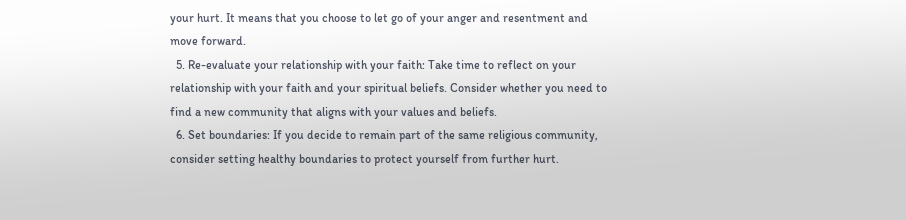your hurt. It means that you choose to let go of your anger and resentment and move forward.
  5. Re-evaluate your relationship with your faith: Take time to reflect on your relationship with your faith and your spiritual beliefs. Consider whether you need to find a new community that aligns with your values and beliefs.
  6. Set boundaries: If you decide to remain part of the same religious community, consider setting healthy boundaries to protect yourself from further hurt.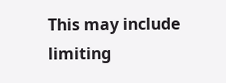This may include limiting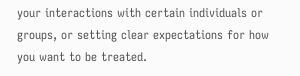your interactions with certain individuals or groups, or setting clear expectations for how you want to be treated.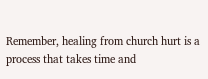Remember, healing from church hurt is a process that takes time and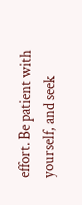effort. Be patient with yourself, and seek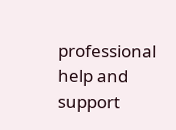professional help and support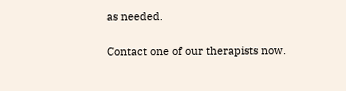as needed.

Contact one of our therapists now.